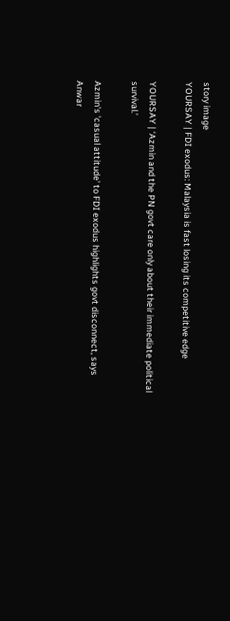story image
YOURSAY | FDI exodus: Malaysia is fast losing its competitive edge

YOURSAY | ‘Azmin and the PN govt care only about their immediate political survival.’

Azmin's 'casual attitude' to FDI exodus highlights govt disconnect, says Anwar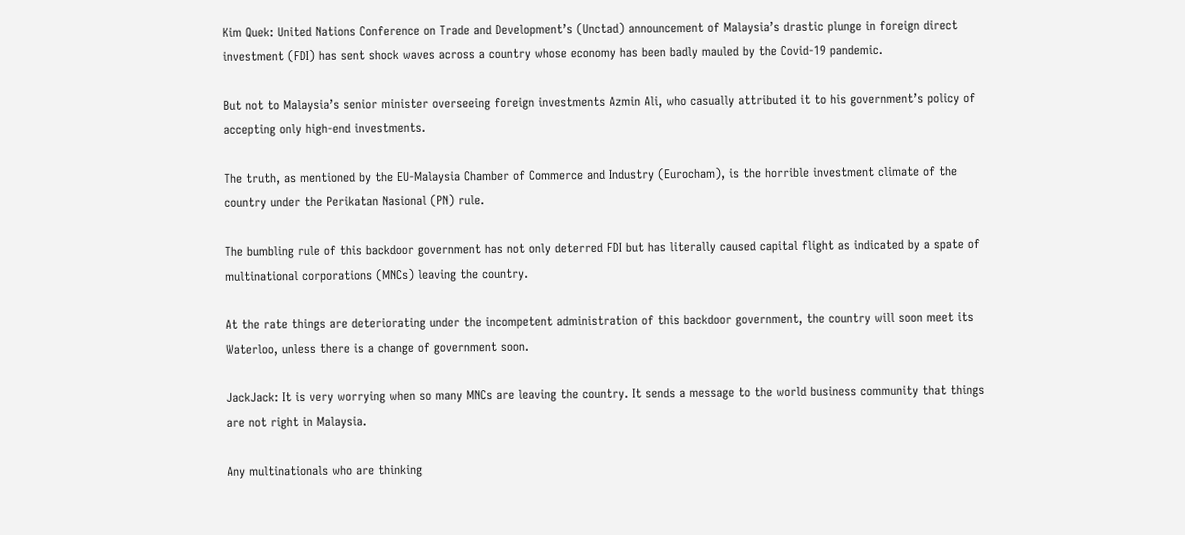Kim Quek: United Nations Conference on Trade and Development’s (Unctad) announcement of Malaysia’s drastic plunge in foreign direct investment (FDI) has sent shock waves across a country whose economy has been badly mauled by the Covid-19 pandemic.

But not to Malaysia’s senior minister overseeing foreign investments Azmin Ali, who casually attributed it to his government’s policy of accepting only high-end investments.

The truth, as mentioned by the EU-Malaysia Chamber of Commerce and Industry (Eurocham), is the horrible investment climate of the country under the Perikatan Nasional (PN) rule.

The bumbling rule of this backdoor government has not only deterred FDI but has literally caused capital flight as indicated by a spate of multinational corporations (MNCs) leaving the country.

At the rate things are deteriorating under the incompetent administration of this backdoor government, the country will soon meet its Waterloo, unless there is a change of government soon.

JackJack: It is very worrying when so many MNCs are leaving the country. It sends a message to the world business community that things are not right in Malaysia.

Any multinationals who are thinking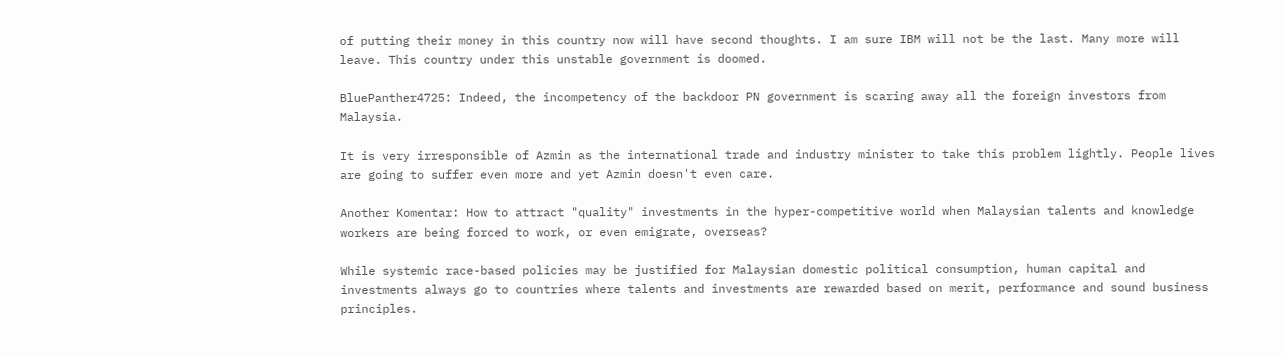of putting their money in this country now will have second thoughts. I am sure IBM will not be the last. Many more will leave. This country under this unstable government is doomed.

BluePanther4725: Indeed, the incompetency of the backdoor PN government is scaring away all the foreign investors from Malaysia.

It is very irresponsible of Azmin as the international trade and industry minister to take this problem lightly. People lives are going to suffer even more and yet Azmin doesn't even care.

Another Komentar: How to attract "quality" investments in the hyper-competitive world when Malaysian talents and knowledge workers are being forced to work, or even emigrate, overseas?

While systemic race-based policies may be justified for Malaysian domestic political consumption, human capital and investments always go to countries where talents and investments are rewarded based on merit, performance and sound business principles.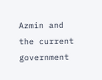Azmin and the current government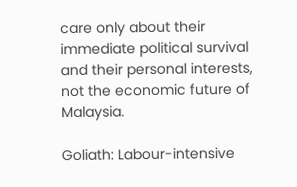care only about their immediate political survival and their personal interests, not the economic future of Malaysia.

Goliath: Labour-intensive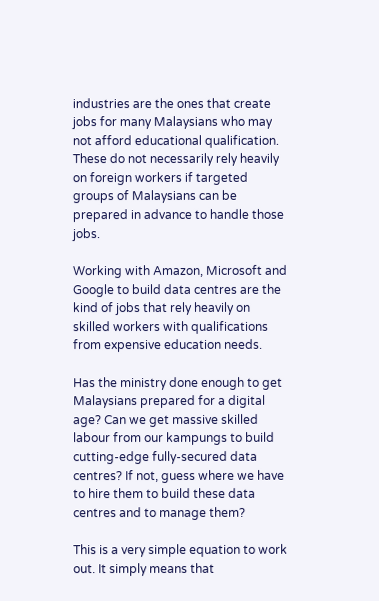industries are the ones that create jobs for many Malaysians who may not afford educational qualification. These do not necessarily rely heavily on foreign workers if targeted groups of Malaysians can be prepared in advance to handle those jobs.

Working with Amazon, Microsoft and Google to build data centres are the kind of jobs that rely heavily on skilled workers with qualifications from expensive education needs.

Has the ministry done enough to get Malaysians prepared for a digital age? Can we get massive skilled labour from our kampungs to build cutting-edge fully-secured data centres? If not, guess where we have to hire them to build these data centres and to manage them?

This is a very simple equation to work out. It simply means that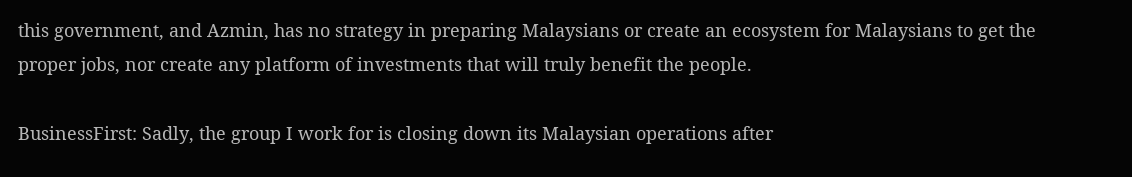this government, and Azmin, has no strategy in preparing Malaysians or create an ecosystem for Malaysians to get the proper jobs, nor create any platform of investments that will truly benefit the people.

BusinessFirst: Sadly, the group I work for is closing down its Malaysian operations after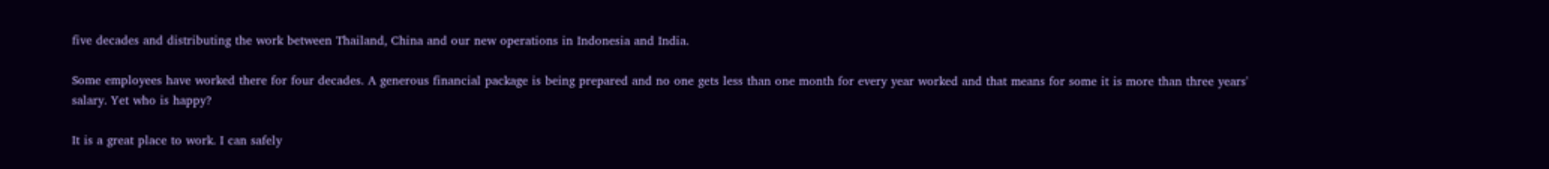five decades and distributing the work between Thailand, China and our new operations in Indonesia and India.

Some employees have worked there for four decades. A generous financial package is being prepared and no one gets less than one month for every year worked and that means for some it is more than three years' salary. Yet who is happy?

It is a great place to work. I can safely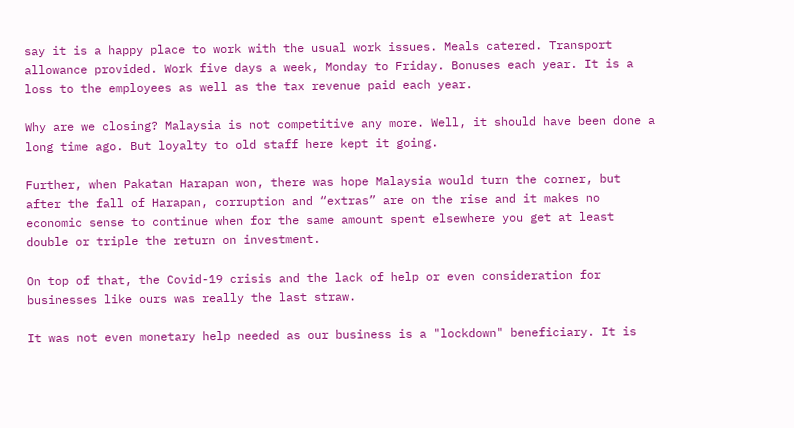say it is a happy place to work with the usual work issues. Meals catered. Transport allowance provided. Work five days a week, Monday to Friday. Bonuses each year. It is a loss to the employees as well as the tax revenue paid each year.

Why are we closing? Malaysia is not competitive any more. Well, it should have been done a long time ago. But loyalty to old staff here kept it going.

Further, when Pakatan Harapan won, there was hope Malaysia would turn the corner, but after the fall of Harapan, corruption and “extras” are on the rise and it makes no economic sense to continue when for the same amount spent elsewhere you get at least double or triple the return on investment.

On top of that, the Covid-19 crisis and the lack of help or even consideration for businesses like ours was really the last straw.

It was not even monetary help needed as our business is a "lockdown" beneficiary. It is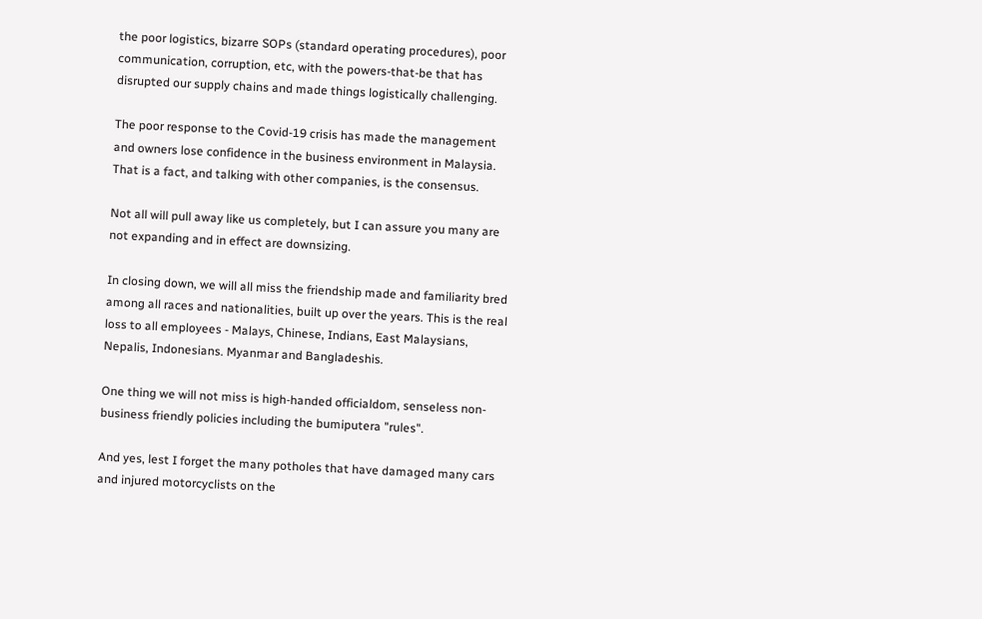the poor logistics, bizarre SOPs (standard operating procedures), poor communication, corruption, etc, with the powers-that-be that has disrupted our supply chains and made things logistically challenging.

The poor response to the Covid-19 crisis has made the management and owners lose confidence in the business environment in Malaysia. That is a fact, and talking with other companies, is the consensus.

Not all will pull away like us completely, but I can assure you many are not expanding and in effect are downsizing.

In closing down, we will all miss the friendship made and familiarity bred among all races and nationalities, built up over the years. This is the real loss to all employees - Malays, Chinese, Indians, East Malaysians, Nepalis, Indonesians. Myanmar and Bangladeshis.

One thing we will not miss is high-handed officialdom, senseless non-business friendly policies including the bumiputera "rules".

And yes, lest I forget the many potholes that have damaged many cars and injured motorcyclists on the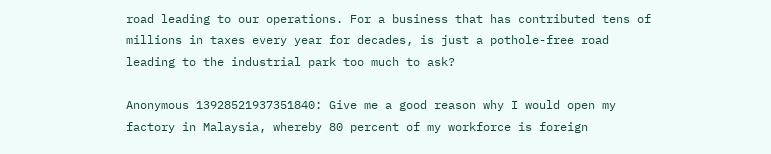road leading to our operations. For a business that has contributed tens of millions in taxes every year for decades, is just a pothole-free road leading to the industrial park too much to ask?

Anonymous 13928521937351840: Give me a good reason why I would open my factory in Malaysia, whereby 80 percent of my workforce is foreign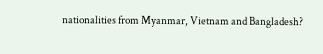nationalities from Myanmar, Vietnam and Bangladesh?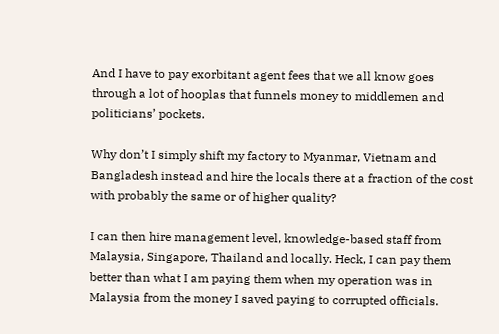And I have to pay exorbitant agent fees that we all know goes through a lot of hooplas that funnels money to middlemen and politicians’ pockets.

Why don’t I simply shift my factory to Myanmar, Vietnam and Bangladesh instead and hire the locals there at a fraction of the cost with probably the same or of higher quality?

I can then hire management level, knowledge-based staff from Malaysia, Singapore, Thailand and locally. Heck, I can pay them better than what I am paying them when my operation was in Malaysia from the money I saved paying to corrupted officials.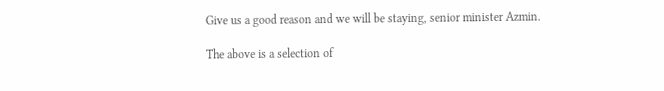Give us a good reason and we will be staying, senior minister Azmin.

The above is a selection of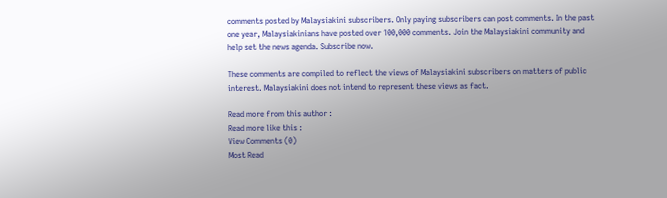comments posted by Malaysiakini subscribers. Only paying subscribers can post comments. In the past one year, Malaysiakinians have posted over 100,000 comments. Join the Malaysiakini community and help set the news agenda. Subscribe now.

These comments are compiled to reflect the views of Malaysiakini subscribers on matters of public interest. Malaysiakini does not intend to represent these views as fact.

Read more from this author :
Read more like this :
View Comments (0)
Most Read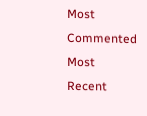Most Commented
Most Recent